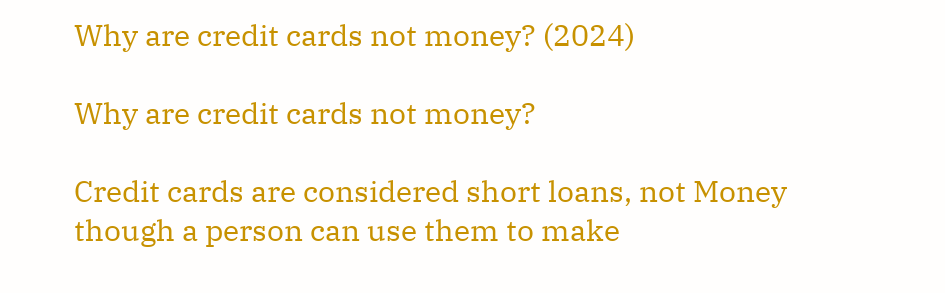Why are credit cards not money? (2024)

Why are credit cards not money?

Credit cards are considered short loans, not Money though a person can use them to make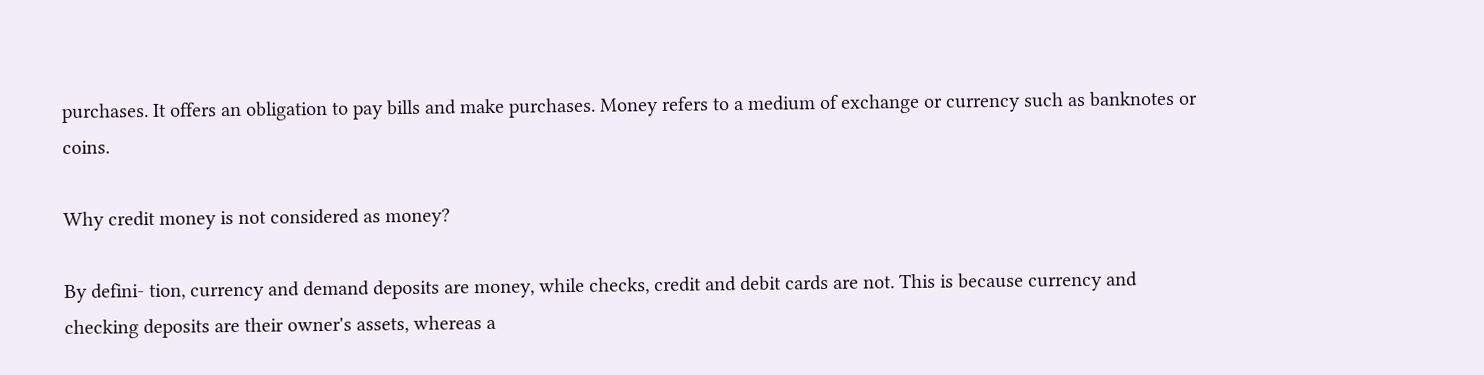purchases. It offers an obligation to pay bills and make purchases. Money refers to a medium of exchange or currency such as banknotes or coins.

Why credit money is not considered as money?

By defini- tion, currency and demand deposits are money, while checks, credit and debit cards are not. This is because currency and checking deposits are their owner's assets, whereas a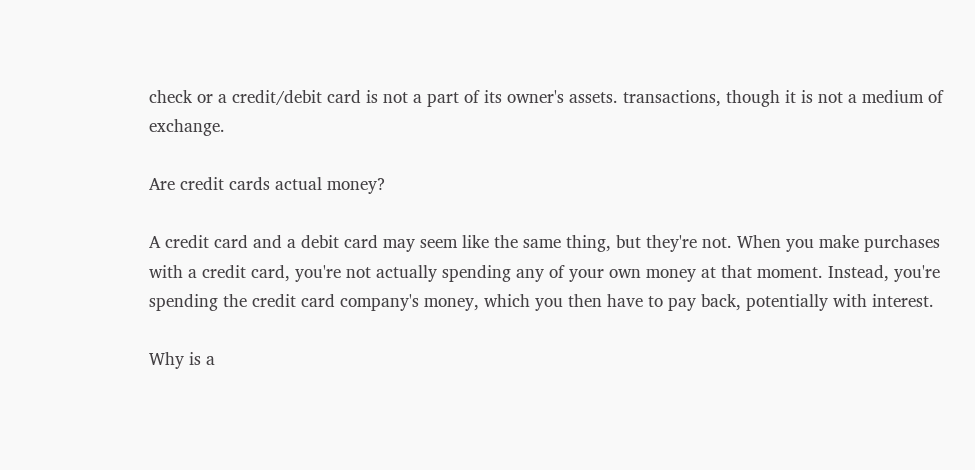check or a credit/debit card is not a part of its owner's assets. transactions, though it is not a medium of exchange.

Are credit cards actual money?

A credit card and a debit card may seem like the same thing, but they're not. When you make purchases with a credit card, you're not actually spending any of your own money at that moment. Instead, you're spending the credit card company's money, which you then have to pay back, potentially with interest.

Why is a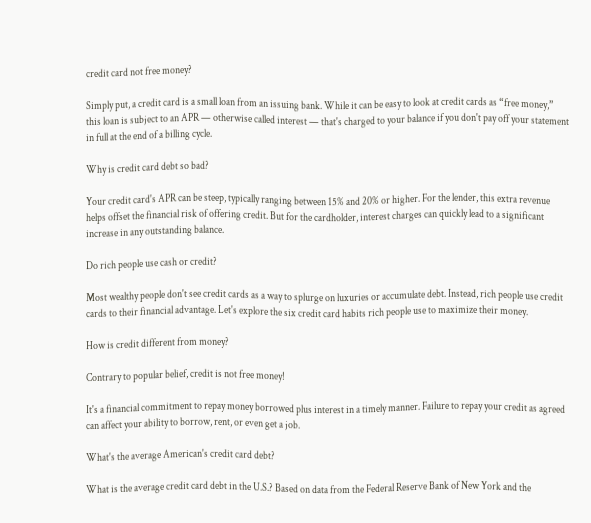credit card not free money?

Simply put, a credit card is a small loan from an issuing bank. While it can be easy to look at credit cards as “free money,” this loan is subject to an APR — otherwise called interest — that's charged to your balance if you don't pay off your statement in full at the end of a billing cycle.

Why is credit card debt so bad?

Your credit card's APR can be steep, typically ranging between 15% and 20% or higher. For the lender, this extra revenue helps offset the financial risk of offering credit. But for the cardholder, interest charges can quickly lead to a significant increase in any outstanding balance.

Do rich people use cash or credit?

Most wealthy people don't see credit cards as a way to splurge on luxuries or accumulate debt. Instead, rich people use credit cards to their financial advantage. Let's explore the six credit card habits rich people use to maximize their money.

How is credit different from money?

Contrary to popular belief, credit is not free money!

It's a financial commitment to repay money borrowed plus interest in a timely manner. Failure to repay your credit as agreed can affect your ability to borrow, rent, or even get a job.

What's the average American's credit card debt?

What is the average credit card debt in the U.S.? Based on data from the Federal Reserve Bank of New York and the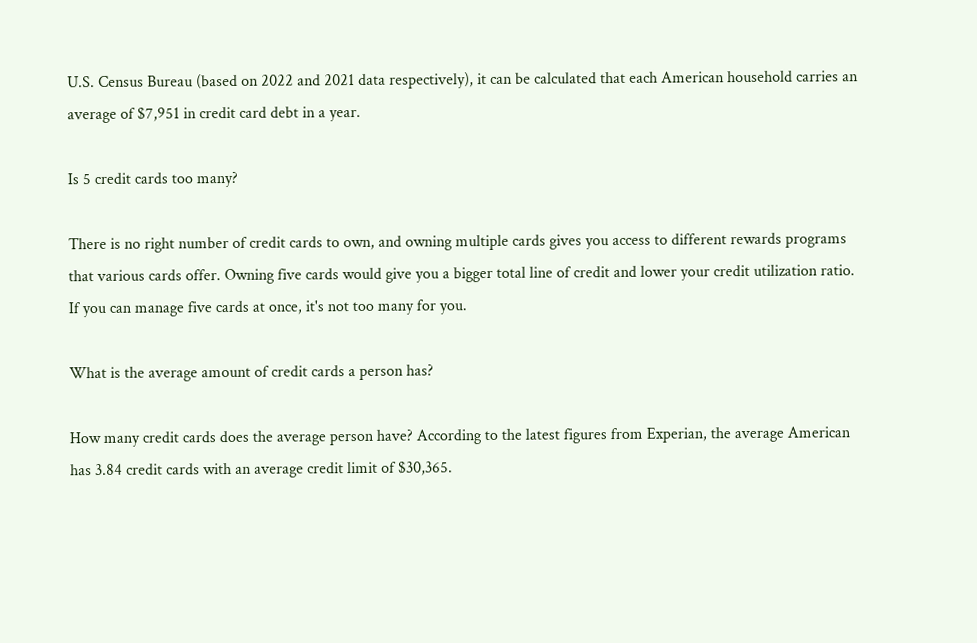U.S. Census Bureau (based on 2022 and 2021 data respectively), it can be calculated that each American household carries an average of $7,951 in credit card debt in a year.

Is 5 credit cards too many?

There is no right number of credit cards to own, and owning multiple cards gives you access to different rewards programs that various cards offer. Owning five cards would give you a bigger total line of credit and lower your credit utilization ratio. If you can manage five cards at once, it's not too many for you.

What is the average amount of credit cards a person has?

How many credit cards does the average person have? According to the latest figures from Experian, the average American has 3.84 credit cards with an average credit limit of $30,365.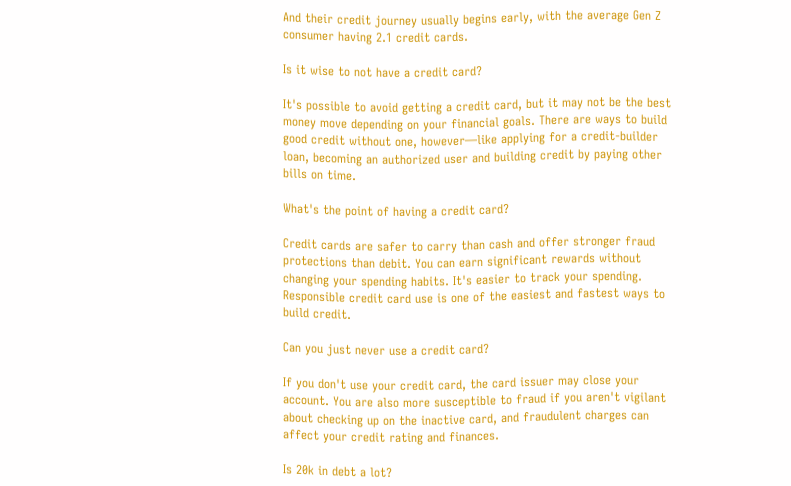And their credit journey usually begins early, with the average Gen Z consumer having 2.1 credit cards.

Is it wise to not have a credit card?

It's possible to avoid getting a credit card, but it may not be the best money move depending on your financial goals. There are ways to build good credit without one, however—like applying for a credit-builder loan, becoming an authorized user and building credit by paying other bills on time.

What's the point of having a credit card?

Credit cards are safer to carry than cash and offer stronger fraud protections than debit. You can earn significant rewards without changing your spending habits. It's easier to track your spending. Responsible credit card use is one of the easiest and fastest ways to build credit.

Can you just never use a credit card?

If you don't use your credit card, the card issuer may close your account. You are also more susceptible to fraud if you aren't vigilant about checking up on the inactive card, and fraudulent charges can affect your credit rating and finances.

Is 20k in debt a lot?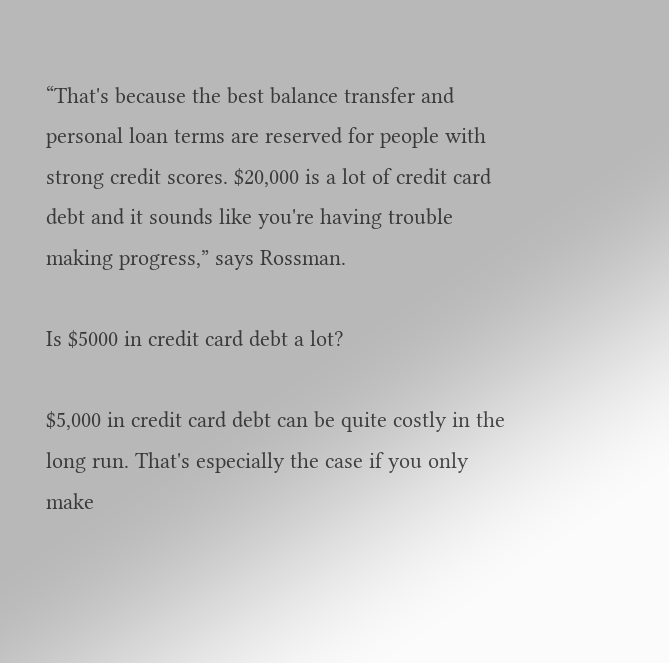“That's because the best balance transfer and personal loan terms are reserved for people with strong credit scores. $20,000 is a lot of credit card debt and it sounds like you're having trouble making progress,” says Rossman.

Is $5000 in credit card debt a lot?

$5,000 in credit card debt can be quite costly in the long run. That's especially the case if you only make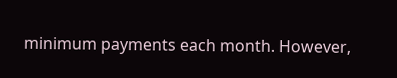minimum payments each month. However,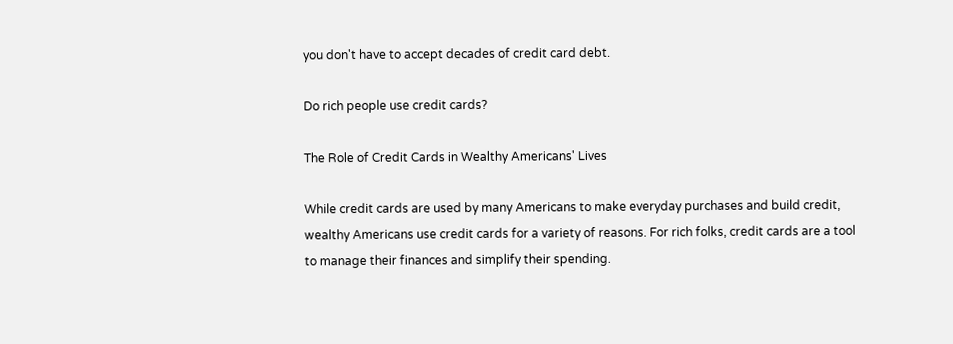you don't have to accept decades of credit card debt.

Do rich people use credit cards?

The Role of Credit Cards in Wealthy Americans' Lives

While credit cards are used by many Americans to make everyday purchases and build credit, wealthy Americans use credit cards for a variety of reasons. For rich folks, credit cards are a tool to manage their finances and simplify their spending.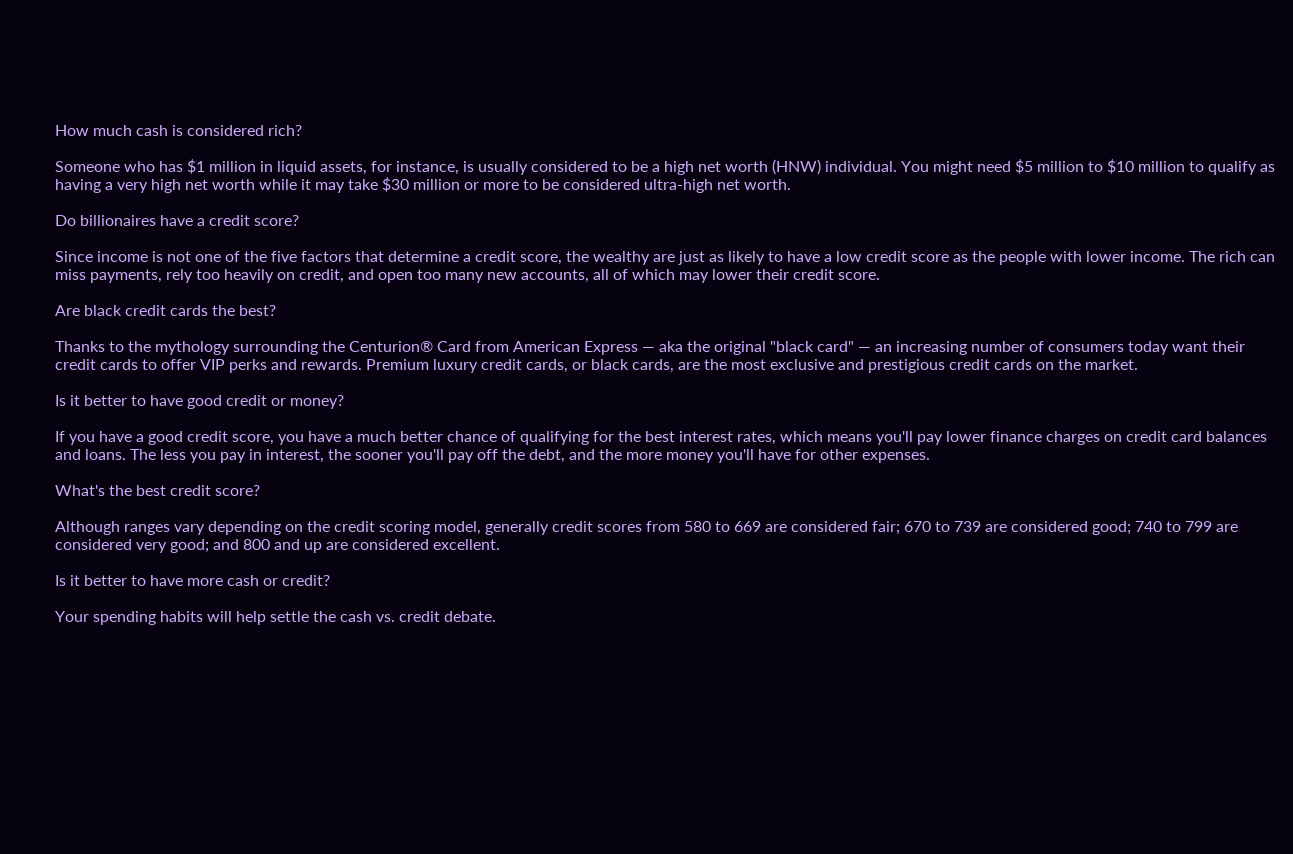How much cash is considered rich?

Someone who has $1 million in liquid assets, for instance, is usually considered to be a high net worth (HNW) individual. You might need $5 million to $10 million to qualify as having a very high net worth while it may take $30 million or more to be considered ultra-high net worth.

Do billionaires have a credit score?

Since income is not one of the five factors that determine a credit score, the wealthy are just as likely to have a low credit score as the people with lower income. The rich can miss payments, rely too heavily on credit, and open too many new accounts, all of which may lower their credit score.

Are black credit cards the best?

Thanks to the mythology surrounding the Centurion® Card from American Express — aka the original "black card" — an increasing number of consumers today want their credit cards to offer VIP perks and rewards. Premium luxury credit cards, or black cards, are the most exclusive and prestigious credit cards on the market.

Is it better to have good credit or money?

If you have a good credit score, you have a much better chance of qualifying for the best interest rates, which means you'll pay lower finance charges on credit card balances and loans. The less you pay in interest, the sooner you'll pay off the debt, and the more money you'll have for other expenses.

What's the best credit score?

Although ranges vary depending on the credit scoring model, generally credit scores from 580 to 669 are considered fair; 670 to 739 are considered good; 740 to 799 are considered very good; and 800 and up are considered excellent.

Is it better to have more cash or credit?

Your spending habits will help settle the cash vs. credit debate.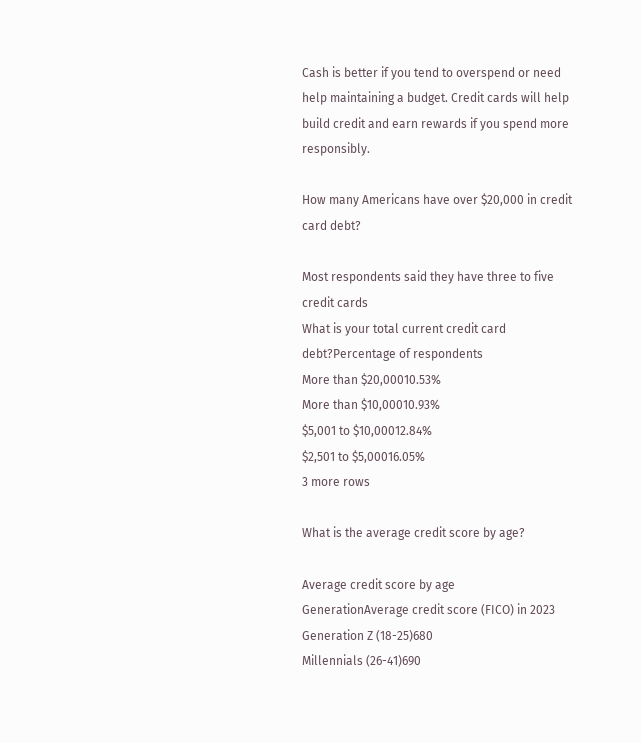Cash is better if you tend to overspend or need help maintaining a budget. Credit cards will help build credit and earn rewards if you spend more responsibly.

How many Americans have over $20,000 in credit card debt?

Most respondents said they have three to five credit cards
What is your total current credit card debt?Percentage of respondents
More than $20,00010.53%
More than $10,00010.93%
$5,001 to $10,00012.84%
$2,501 to $5,00016.05%
3 more rows

What is the average credit score by age?

Average credit score by age
GenerationAverage credit score (FICO) in 2023
Generation Z (18-25)680
Millennials (26-41)690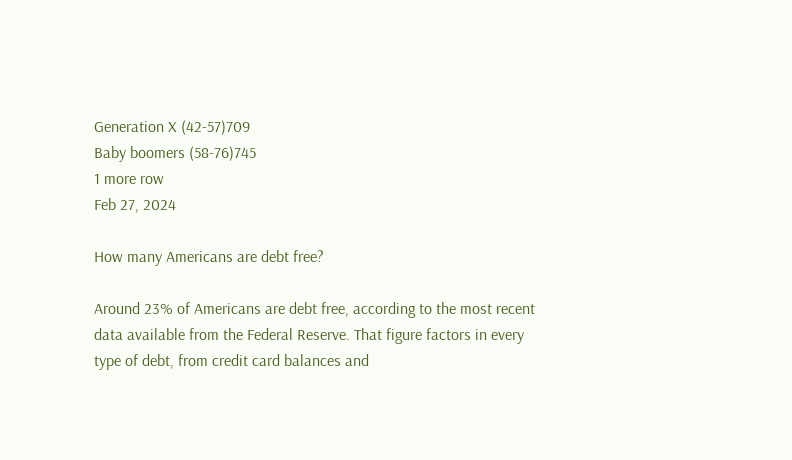Generation X (42-57)709
Baby boomers (58-76)745
1 more row
Feb 27, 2024

How many Americans are debt free?

Around 23% of Americans are debt free, according to the most recent data available from the Federal Reserve. That figure factors in every type of debt, from credit card balances and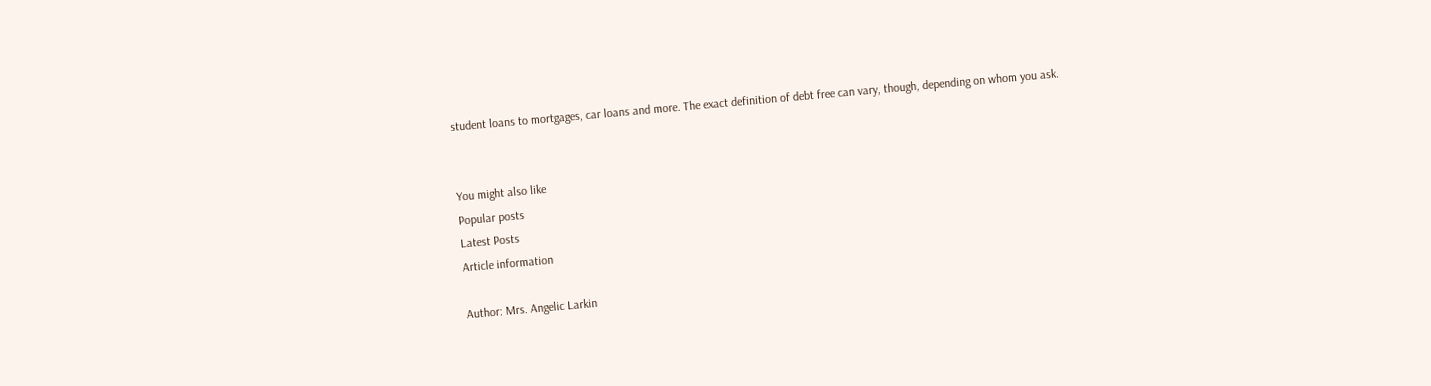student loans to mortgages, car loans and more. The exact definition of debt free can vary, though, depending on whom you ask.


You might also like
Popular posts
Latest Posts
Article information

Author: Mrs. Angelic Larkin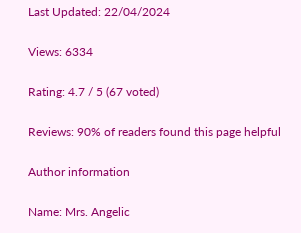Last Updated: 22/04/2024

Views: 6334

Rating: 4.7 / 5 (67 voted)

Reviews: 90% of readers found this page helpful

Author information

Name: Mrs. Angelic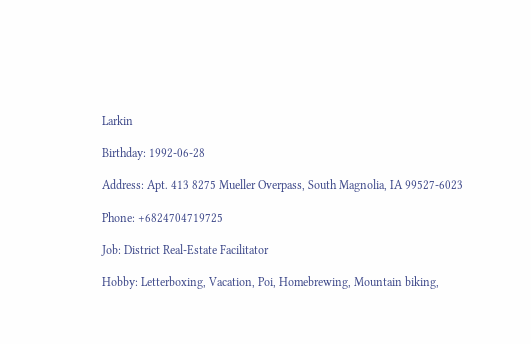Larkin

Birthday: 1992-06-28

Address: Apt. 413 8275 Mueller Overpass, South Magnolia, IA 99527-6023

Phone: +6824704719725

Job: District Real-Estate Facilitator

Hobby: Letterboxing, Vacation, Poi, Homebrewing, Mountain biking,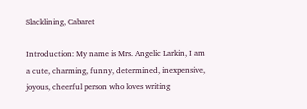Slacklining, Cabaret

Introduction: My name is Mrs. Angelic Larkin, I am a cute, charming, funny, determined, inexpensive, joyous, cheerful person who loves writing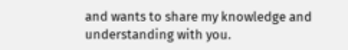and wants to share my knowledge and understanding with you.